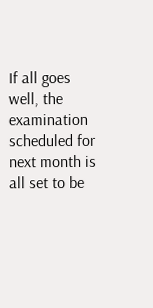If all goes well, the examination scheduled for next month is all set to be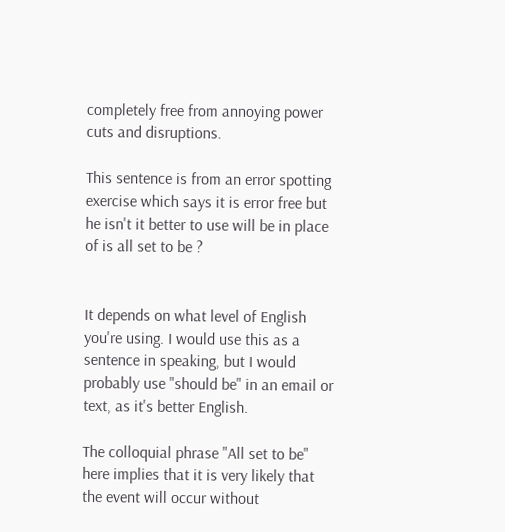completely free from annoying power cuts and disruptions.

This sentence is from an error spotting exercise which says it is error free but he isn't it better to use will be in place of is all set to be ?


It depends on what level of English you're using. I would use this as a sentence in speaking, but I would probably use "should be" in an email or text, as it's better English.

The colloquial phrase "All set to be" here implies that it is very likely that the event will occur without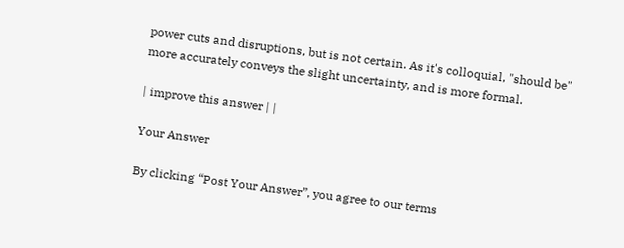power cuts and disruptions, but is not certain. As it's colloquial, "should be" more accurately conveys the slight uncertainty, and is more formal.

| improve this answer | |

Your Answer

By clicking “Post Your Answer”, you agree to our terms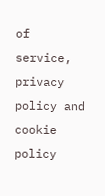of service, privacy policy and cookie policy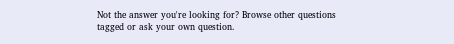Not the answer you're looking for? Browse other questions tagged or ask your own question.